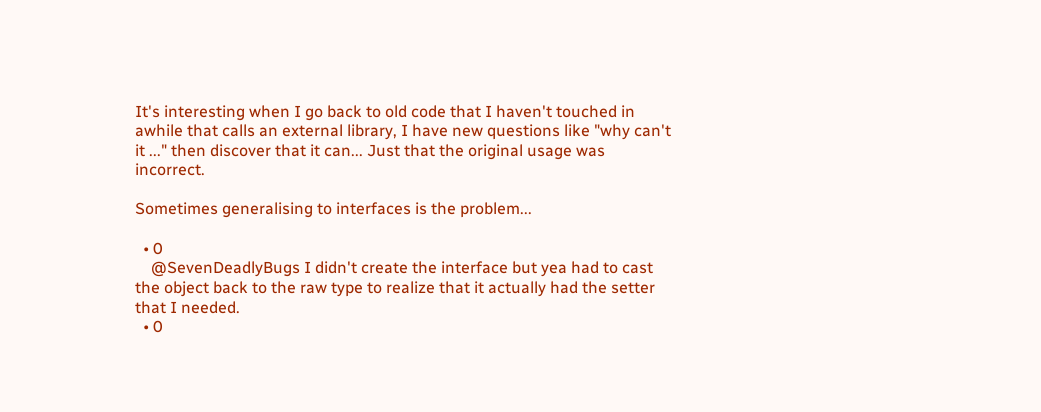It's interesting when I go back to old code that I haven't touched in awhile that calls an external library, I have new questions like "why can't it ..." then discover that it can... Just that the original usage was incorrect.

Sometimes generalising to interfaces is the problem...

  • 0
    @SevenDeadlyBugs I didn't create the interface but yea had to cast the object back to the raw type to realize that it actually had the setter that I needed.
  • 0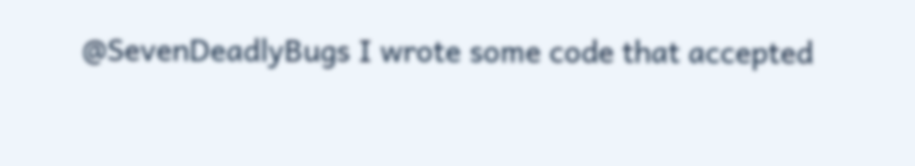@SevenDeadlyBugs I wrote some code that accepted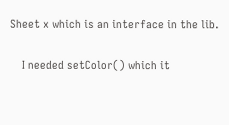Sheet x which is an interface in the lib.

    I needed setColor() which it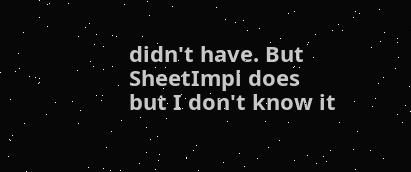didn't have. But SheetImpl does but I don't know it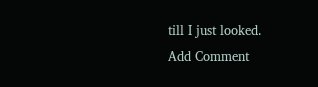till I just looked.
Add Comment